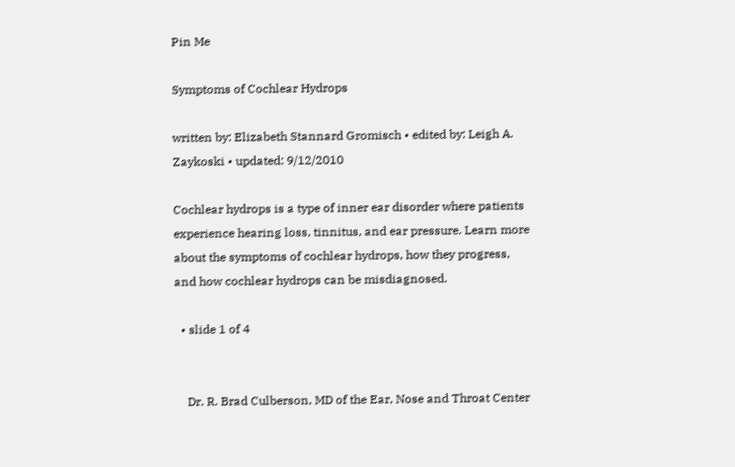Pin Me

Symptoms of Cochlear Hydrops

written by: Elizabeth Stannard Gromisch • edited by: Leigh A. Zaykoski • updated: 9/12/2010

Cochlear hydrops is a type of inner ear disorder where patients experience hearing loss, tinnitus, and ear pressure. Learn more about the symptoms of cochlear hydrops, how they progress, and how cochlear hydrops can be misdiagnosed.

  • slide 1 of 4


    Dr. R. Brad Culberson, MD of the Ear, Nose and Throat Center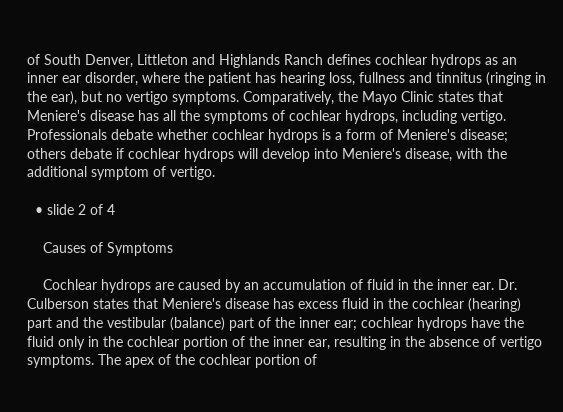of South Denver, Littleton and Highlands Ranch defines cochlear hydrops as an inner ear disorder, where the patient has hearing loss, fullness and tinnitus (ringing in the ear), but no vertigo symptoms. Comparatively, the Mayo Clinic states that Meniere's disease has all the symptoms of cochlear hydrops, including vertigo. Professionals debate whether cochlear hydrops is a form of Meniere's disease; others debate if cochlear hydrops will develop into Meniere's disease, with the additional symptom of vertigo.

  • slide 2 of 4

    Causes of Symptoms

    Cochlear hydrops are caused by an accumulation of fluid in the inner ear. Dr. Culberson states that Meniere's disease has excess fluid in the cochlear (hearing) part and the vestibular (balance) part of the inner ear; cochlear hydrops have the fluid only in the cochlear portion of the inner ear, resulting in the absence of vertigo symptoms. The apex of the cochlear portion of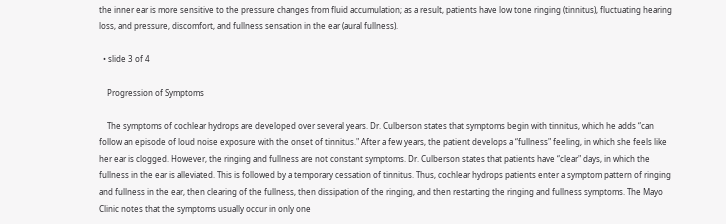the inner ear is more sensitive to the pressure changes from fluid accumulation; as a result, patients have low tone ringing (tinnitus), fluctuating hearing loss, and pressure, discomfort, and fullness sensation in the ear (aural fullness).

  • slide 3 of 4

    Progression of Symptoms

    The symptoms of cochlear hydrops are developed over several years. Dr. Culberson states that symptoms begin with tinnitus, which he adds “can follow an episode of loud noise exposure with the onset of tinnitus." After a few years, the patient develops a “fullness" feeling, in which she feels like her ear is clogged. However, the ringing and fullness are not constant symptoms. Dr. Culberson states that patients have “clear" days, in which the fullness in the ear is alleviated. This is followed by a temporary cessation of tinnitus. Thus, cochlear hydrops patients enter a symptom pattern of ringing and fullness in the ear, then clearing of the fullness, then dissipation of the ringing, and then restarting the ringing and fullness symptoms. The Mayo Clinic notes that the symptoms usually occur in only one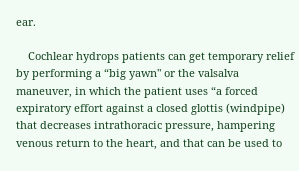ear.

    Cochlear hydrops patients can get temporary relief by performing a “big yawn" or the valsalva maneuver, in which the patient uses “a forced expiratory effort against a closed glottis (windpipe) that decreases intrathoracic pressure, hampering venous return to the heart, and that can be used to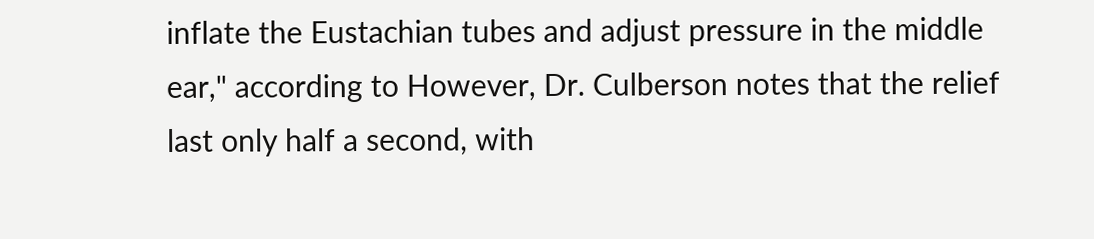inflate the Eustachian tubes and adjust pressure in the middle ear," according to However, Dr. Culberson notes that the relief last only half a second, with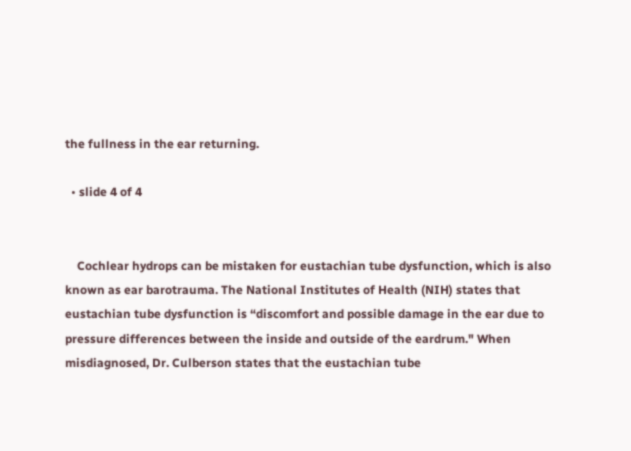the fullness in the ear returning.

  • slide 4 of 4


    Cochlear hydrops can be mistaken for eustachian tube dysfunction, which is also known as ear barotrauma. The National Institutes of Health (NIH) states that eustachian tube dysfunction is “discomfort and possible damage in the ear due to pressure differences between the inside and outside of the eardrum." When misdiagnosed, Dr. Culberson states that the eustachian tube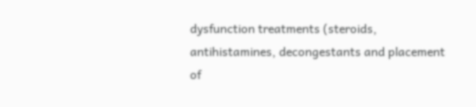dysfunction treatments (steroids, antihistamines, decongestants and placement of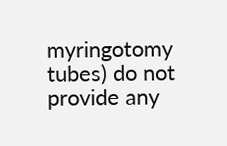myringotomy tubes) do not provide any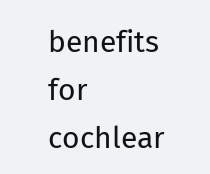benefits for cochlear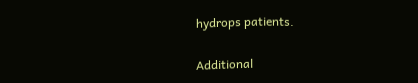hydrops patients.

Additional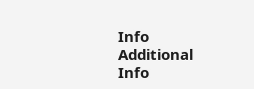Info
Additional Info